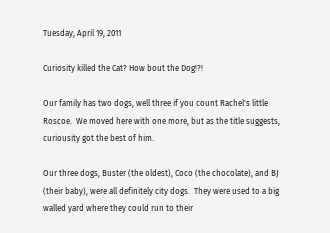Tuesday, April 19, 2011

Curiosity killed the Cat? How bout the Dog!?!

Our family has two dogs, well three if you count Rachel's little Roscoe.  We moved here with one more, but as the title suggests, curiousity got the best of him.

Our three dogs, Buster (the oldest), Coco (the chocolate), and BJ (their baby), were all definitely city dogs.  They were used to a big walled yard where they could run to their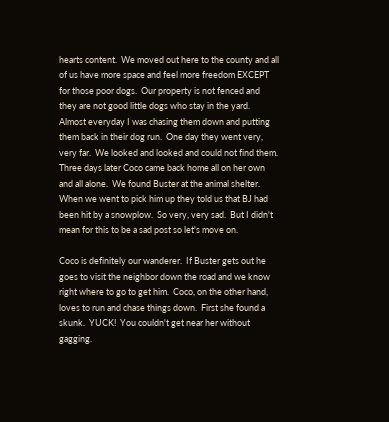hearts content.  We moved out here to the county and all of us have more space and feel more freedom EXCEPT for those poor dogs.  Our property is not fenced and they are not good little dogs who stay in the yard.  Almost everyday I was chasing them down and putting them back in their dog run.  One day they went very, very far.  We looked and looked and could not find them.  Three days later Coco came back home all on her own and all alone.  We found Buster at the animal shelter.  When we went to pick him up they told us that BJ had been hit by a snowplow.  So very, very sad.  But I didn't mean for this to be a sad post so let's move on.

Coco is definitely our wanderer.  If Buster gets out he goes to visit the neighbor down the road and we know right where to go to get him.  Coco, on the other hand, loves to run and chase things down.  First she found a skunk.  YUCK!  You couldn't get near her without gagging.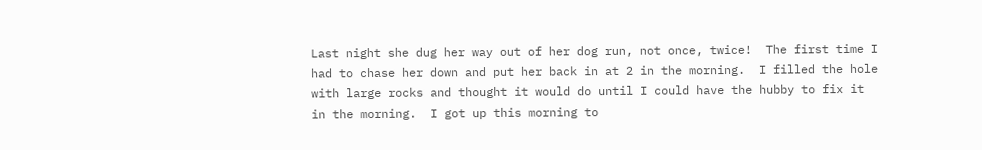Last night she dug her way out of her dog run, not once, twice!  The first time I had to chase her down and put her back in at 2 in the morning.  I filled the hole with large rocks and thought it would do until I could have the hubby to fix it in the morning.  I got up this morning to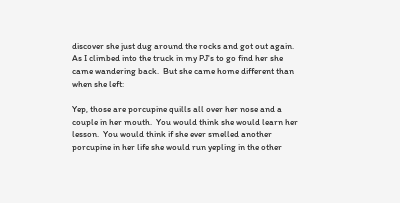discover she just dug around the rocks and got out again.  As I climbed into the truck in my PJ's to go find her she came wandering back.  But she came home different than when she left:

Yep, those are porcupine quills all over her nose and a couple in her mouth.  You would think she would learn her lesson.  You would think if she ever smelled another porcupine in her life she would run yepling in the other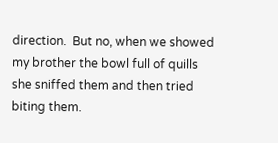direction.  But no, when we showed my brother the bowl full of quills she sniffed them and then tried biting them.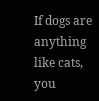If dogs are anything like cats, you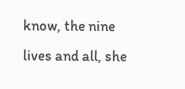know, the nine lives and all, she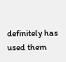definitely has used them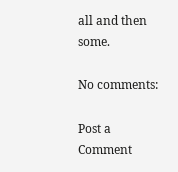all and then some.

No comments:

Post a Comment